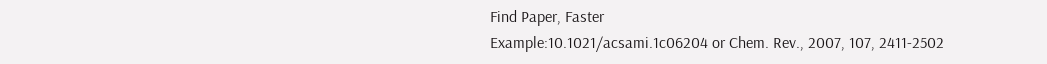Find Paper, Faster
Example:10.1021/acsami.1c06204 or Chem. Rev., 2007, 107, 2411-2502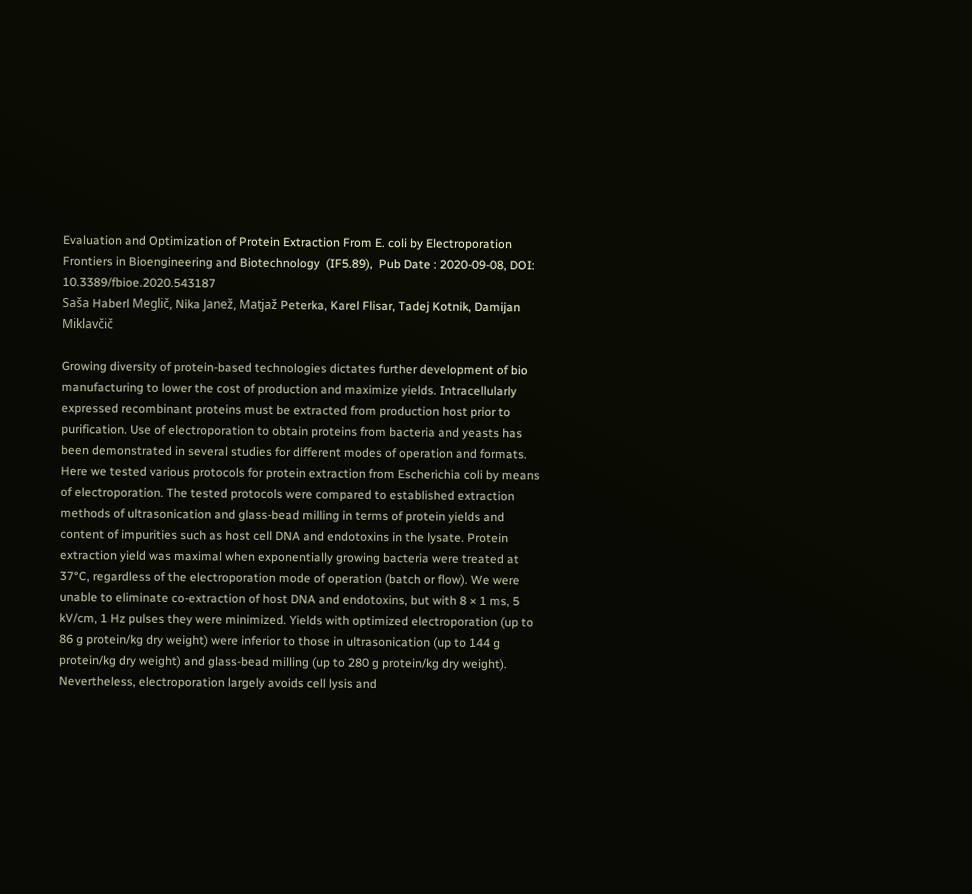Evaluation and Optimization of Protein Extraction From E. coli by Electroporation
Frontiers in Bioengineering and Biotechnology  (IF5.89),  Pub Date : 2020-09-08, DOI: 10.3389/fbioe.2020.543187
Saša Haberl Meglič, Nika Janež, Matjaž Peterka, Karel Flisar, Tadej Kotnik, Damijan Miklavčič

Growing diversity of protein-based technologies dictates further development of bio manufacturing to lower the cost of production and maximize yields. Intracellularly expressed recombinant proteins must be extracted from production host prior to purification. Use of electroporation to obtain proteins from bacteria and yeasts has been demonstrated in several studies for different modes of operation and formats. Here we tested various protocols for protein extraction from Escherichia coli by means of electroporation. The tested protocols were compared to established extraction methods of ultrasonication and glass-bead milling in terms of protein yields and content of impurities such as host cell DNA and endotoxins in the lysate. Protein extraction yield was maximal when exponentially growing bacteria were treated at 37°C, regardless of the electroporation mode of operation (batch or flow). We were unable to eliminate co-extraction of host DNA and endotoxins, but with 8 × 1 ms, 5 kV/cm, 1 Hz pulses they were minimized. Yields with optimized electroporation (up to 86 g protein/kg dry weight) were inferior to those in ultrasonication (up to 144 g protein/kg dry weight) and glass-bead milling (up to 280 g protein/kg dry weight). Nevertheless, electroporation largely avoids cell lysis and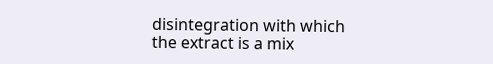disintegration with which the extract is a mix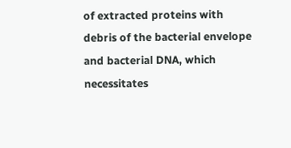of extracted proteins with debris of the bacterial envelope and bacterial DNA, which necessitates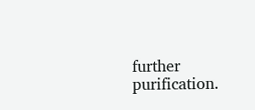further purification.